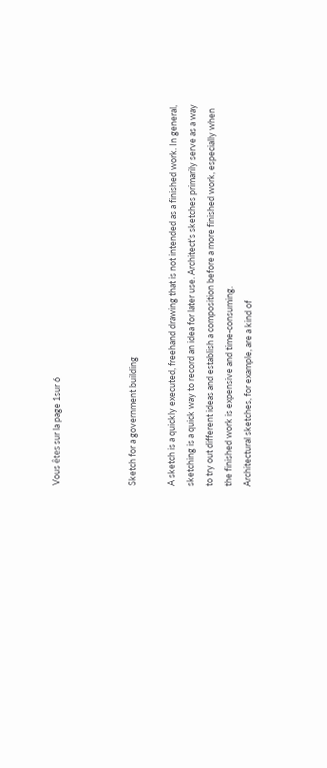Vous êtes sur la page 1sur 6



Sketch for a government building

A sketch is a quickly executed, freehand drawing that is not intended as a finished work. In general,
sketching is a quick way to record an idea for later use. Architect's sketches primarily serve as a way
to try out different ideas and establish a composition before a more finished work, especially when
the finished work is expensive and time-consuming.
Architectural sketches, for example, are a kind of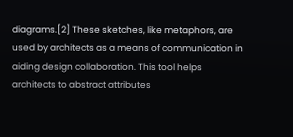diagrams.[2] These sketches, like metaphors, are
used by architects as a means of communication in aiding design collaboration. This tool helps
architects to abstract attributes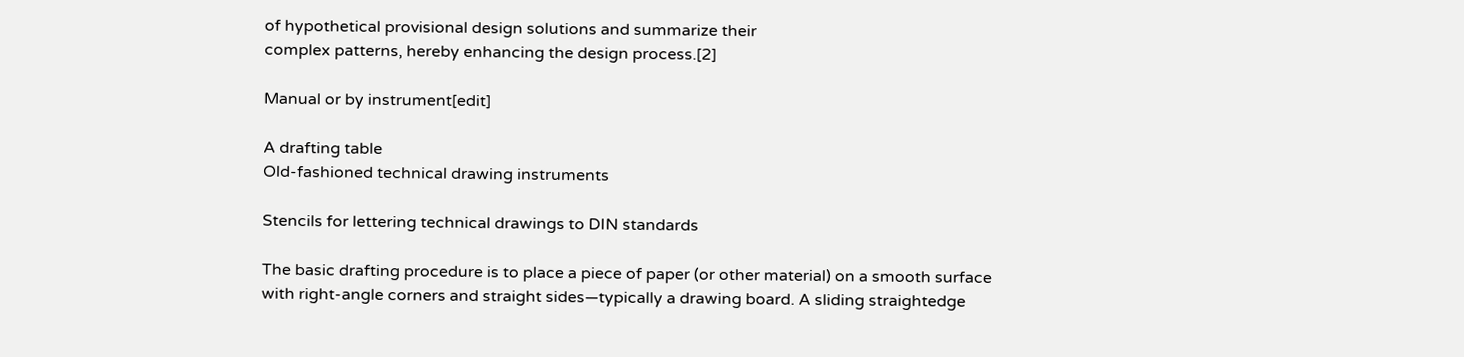of hypothetical provisional design solutions and summarize their
complex patterns, hereby enhancing the design process.[2]

Manual or by instrument[edit]

A drafting table
Old-fashioned technical drawing instruments

Stencils for lettering technical drawings to DIN standards

The basic drafting procedure is to place a piece of paper (or other material) on a smooth surface
with right-angle corners and straight sides—typically a drawing board. A sliding straightedge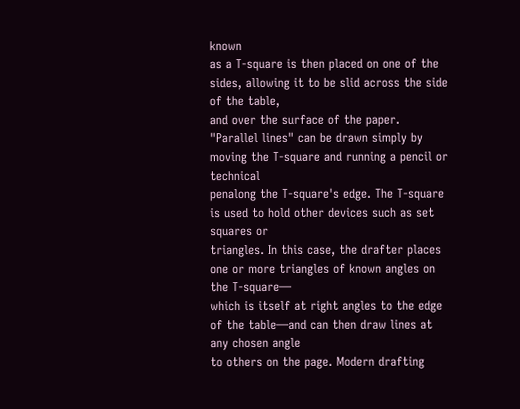known
as a T-square is then placed on one of the sides, allowing it to be slid across the side of the table,
and over the surface of the paper.
"Parallel lines" can be drawn simply by moving the T-square and running a pencil or technical
penalong the T-square's edge. The T-square is used to hold other devices such as set squares or
triangles. In this case, the drafter places one or more triangles of known angles on the T-square—
which is itself at right angles to the edge of the table—and can then draw lines at any chosen angle
to others on the page. Modern drafting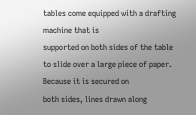tables come equipped with a drafting machine that is
supported on both sides of the table to slide over a large piece of paper. Because it is secured on
both sides, lines drawn along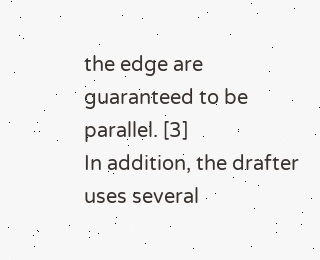the edge are guaranteed to be parallel. [3]
In addition, the drafter uses several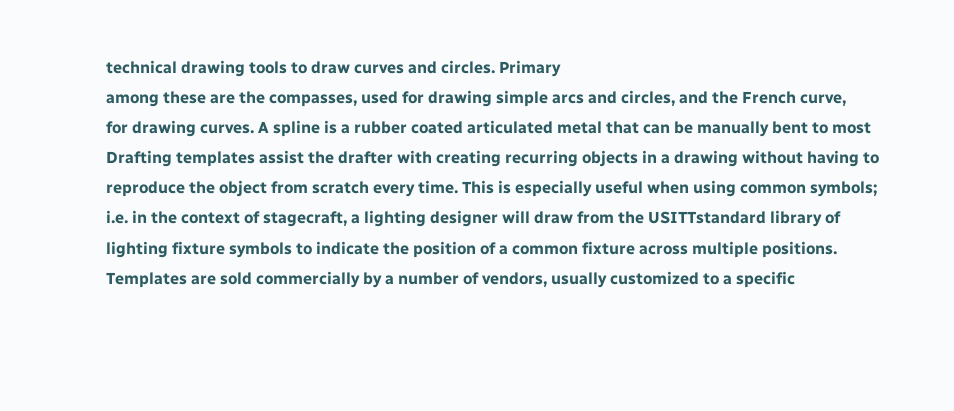technical drawing tools to draw curves and circles. Primary
among these are the compasses, used for drawing simple arcs and circles, and the French curve,
for drawing curves. A spline is a rubber coated articulated metal that can be manually bent to most
Drafting templates assist the drafter with creating recurring objects in a drawing without having to
reproduce the object from scratch every time. This is especially useful when using common symbols;
i.e. in the context of stagecraft, a lighting designer will draw from the USITTstandard library of
lighting fixture symbols to indicate the position of a common fixture across multiple positions.
Templates are sold commercially by a number of vendors, usually customized to a specific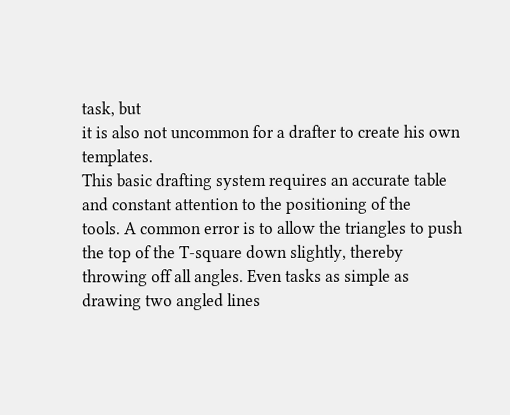task, but
it is also not uncommon for a drafter to create his own templates.
This basic drafting system requires an accurate table and constant attention to the positioning of the
tools. A common error is to allow the triangles to push the top of the T-square down slightly, thereby
throwing off all angles. Even tasks as simple as drawing two angled lines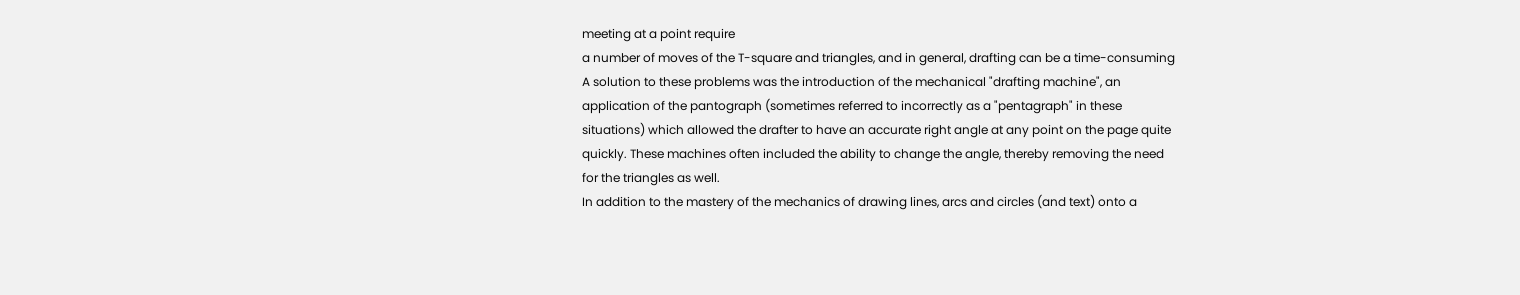meeting at a point require
a number of moves of the T-square and triangles, and in general, drafting can be a time-consuming
A solution to these problems was the introduction of the mechanical "drafting machine", an
application of the pantograph (sometimes referred to incorrectly as a "pentagraph" in these
situations) which allowed the drafter to have an accurate right angle at any point on the page quite
quickly. These machines often included the ability to change the angle, thereby removing the need
for the triangles as well.
In addition to the mastery of the mechanics of drawing lines, arcs and circles (and text) onto a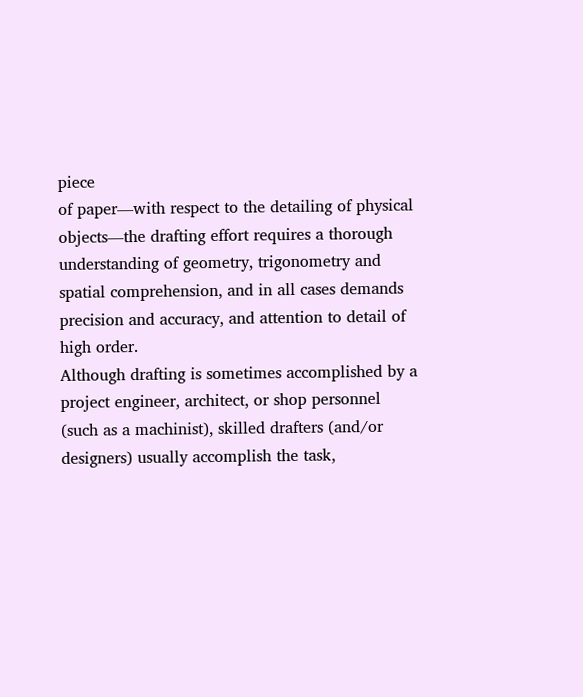piece
of paper—with respect to the detailing of physical objects—the drafting effort requires a thorough
understanding of geometry, trigonometry and spatial comprehension, and in all cases demands
precision and accuracy, and attention to detail of high order.
Although drafting is sometimes accomplished by a project engineer, architect, or shop personnel
(such as a machinist), skilled drafters (and/or designers) usually accomplish the task,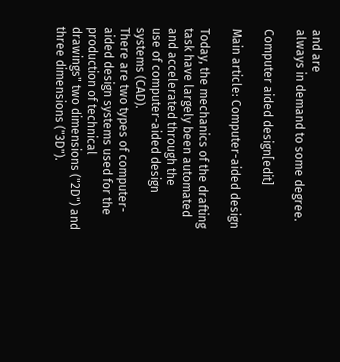and are
always in demand to some degree.

Computer aided design[edit]

Main article: Computer-aided design

Today, the mechanics of the drafting task have largely been automated and accelerated through the
use of computer-aided design systems (CAD).
There are two types of computer-aided design systems used for the production of technical
drawings" two dimensions ("2D") and three dimensions ("3D").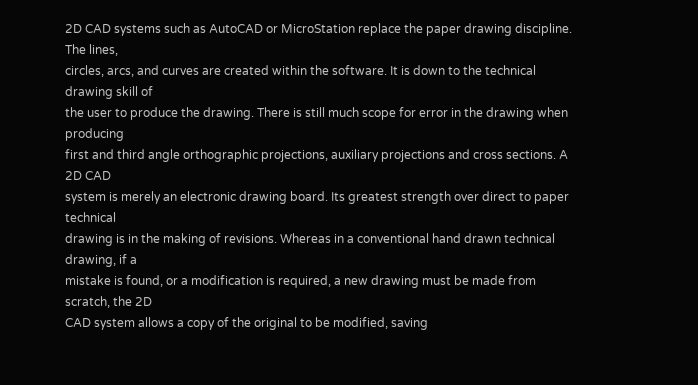2D CAD systems such as AutoCAD or MicroStation replace the paper drawing discipline. The lines,
circles, arcs, and curves are created within the software. It is down to the technical drawing skill of
the user to produce the drawing. There is still much scope for error in the drawing when producing
first and third angle orthographic projections, auxiliary projections and cross sections. A 2D CAD
system is merely an electronic drawing board. Its greatest strength over direct to paper technical
drawing is in the making of revisions. Whereas in a conventional hand drawn technical drawing, if a
mistake is found, or a modification is required, a new drawing must be made from scratch, the 2D
CAD system allows a copy of the original to be modified, saving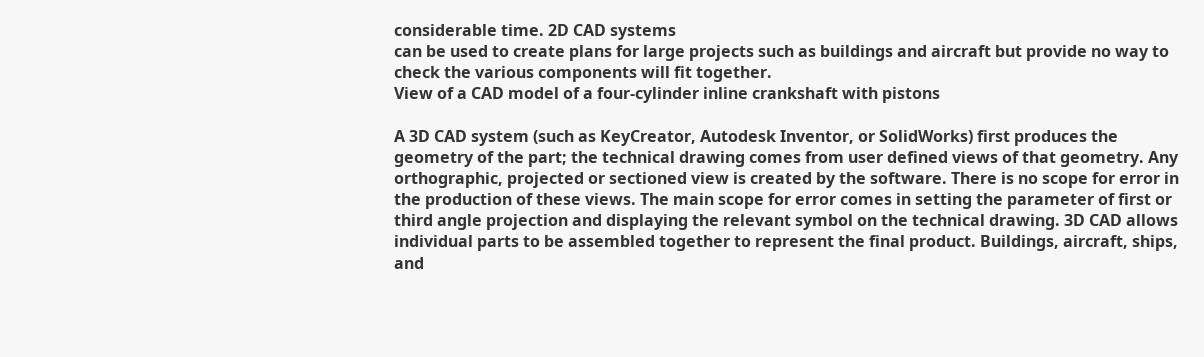considerable time. 2D CAD systems
can be used to create plans for large projects such as buildings and aircraft but provide no way to
check the various components will fit together.
View of a CAD model of a four-cylinder inline crankshaft with pistons

A 3D CAD system (such as KeyCreator, Autodesk Inventor, or SolidWorks) first produces the
geometry of the part; the technical drawing comes from user defined views of that geometry. Any
orthographic, projected or sectioned view is created by the software. There is no scope for error in
the production of these views. The main scope for error comes in setting the parameter of first or
third angle projection and displaying the relevant symbol on the technical drawing. 3D CAD allows
individual parts to be assembled together to represent the final product. Buildings, aircraft, ships,
and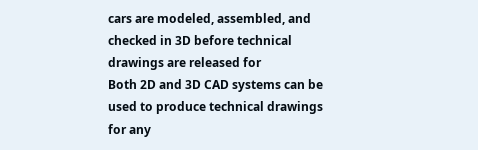cars are modeled, assembled, and checked in 3D before technical drawings are released for
Both 2D and 3D CAD systems can be used to produce technical drawings for any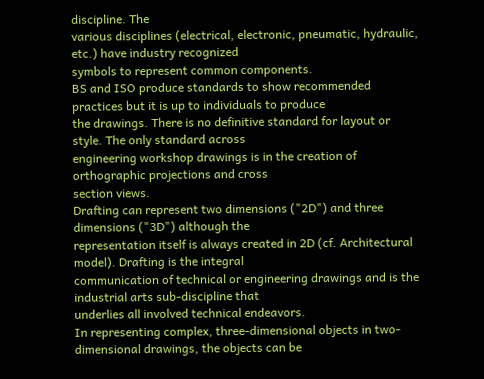discipline. The
various disciplines (electrical, electronic, pneumatic, hydraulic, etc.) have industry recognized
symbols to represent common components.
BS and ISO produce standards to show recommended practices but it is up to individuals to produce
the drawings. There is no definitive standard for layout or style. The only standard across
engineering workshop drawings is in the creation of orthographic projections and cross
section views.
Drafting can represent two dimensions ("2D") and three dimensions ("3D") although the
representation itself is always created in 2D (cf. Architectural model). Drafting is the integral
communication of technical or engineering drawings and is the industrial arts sub-discipline that
underlies all involved technical endeavors.
In representing complex, three-dimensional objects in two-dimensional drawings, the objects can be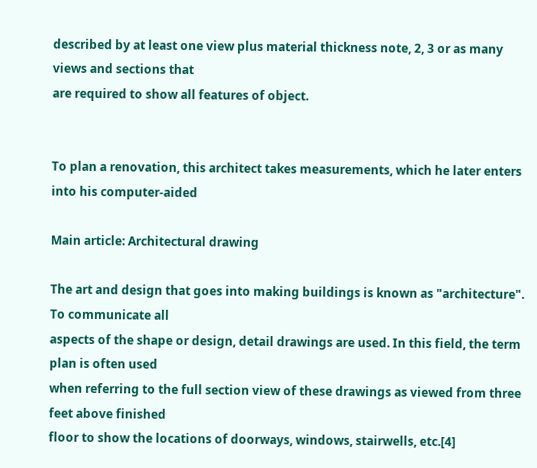described by at least one view plus material thickness note, 2, 3 or as many views and sections that
are required to show all features of object.


To plan a renovation, this architect takes measurements, which he later enters into his computer-aided

Main article: Architectural drawing

The art and design that goes into making buildings is known as "architecture". To communicate all
aspects of the shape or design, detail drawings are used. In this field, the term plan is often used
when referring to the full section view of these drawings as viewed from three feet above finished
floor to show the locations of doorways, windows, stairwells, etc.[4]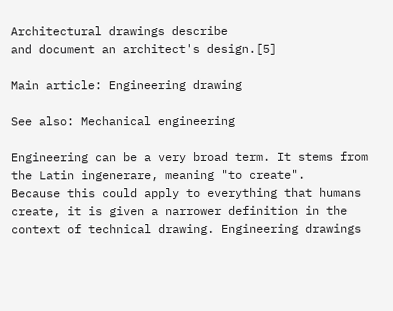Architectural drawings describe
and document an architect's design.[5]

Main article: Engineering drawing

See also: Mechanical engineering

Engineering can be a very broad term. It stems from the Latin ingenerare, meaning "to create".
Because this could apply to everything that humans create, it is given a narrower definition in the
context of technical drawing. Engineering drawings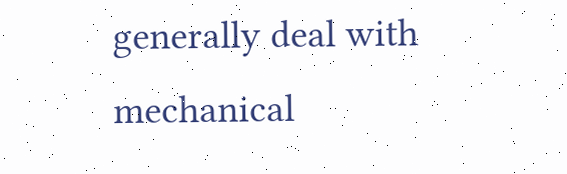generally deal with mechanical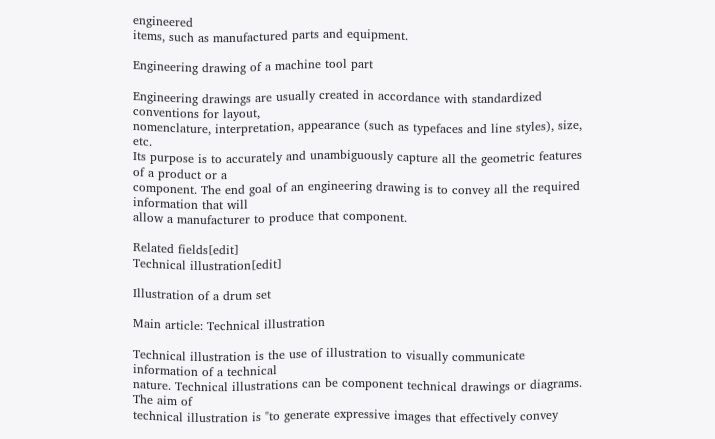engineered
items, such as manufactured parts and equipment.

Engineering drawing of a machine tool part

Engineering drawings are usually created in accordance with standardized conventions for layout,
nomenclature, interpretation, appearance (such as typefaces and line styles), size, etc.
Its purpose is to accurately and unambiguously capture all the geometric features of a product or a
component. The end goal of an engineering drawing is to convey all the required information that will
allow a manufacturer to produce that component.

Related fields[edit]
Technical illustration[edit]

Illustration of a drum set

Main article: Technical illustration

Technical illustration is the use of illustration to visually communicate information of a technical
nature. Technical illustrations can be component technical drawings or diagrams. The aim of
technical illustration is "to generate expressive images that effectively convey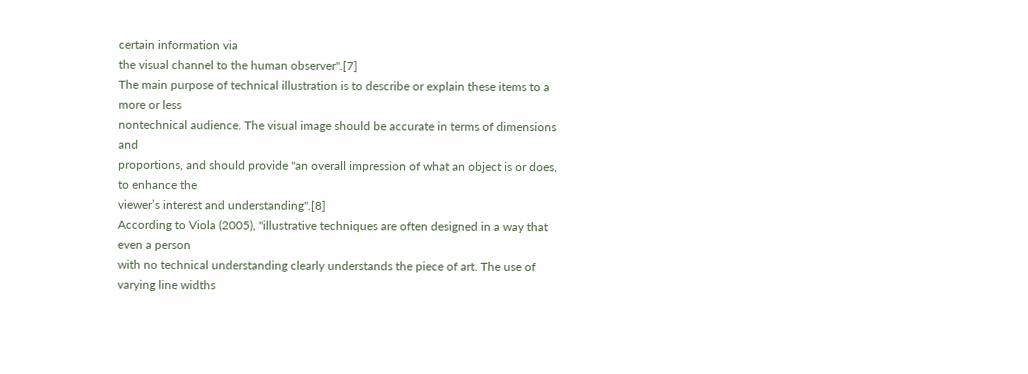certain information via
the visual channel to the human observer".[7]
The main purpose of technical illustration is to describe or explain these items to a more or less
nontechnical audience. The visual image should be accurate in terms of dimensions and
proportions, and should provide "an overall impression of what an object is or does, to enhance the
viewer’s interest and understanding".[8]
According to Viola (2005), "illustrative techniques are often designed in a way that even a person
with no technical understanding clearly understands the piece of art. The use of varying line widths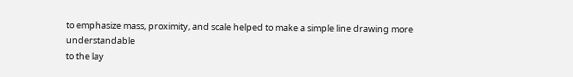to emphasize mass, proximity, and scale helped to make a simple line drawing more understandable
to the lay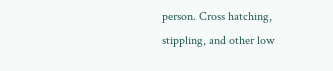person. Cross hatching, stippling, and other low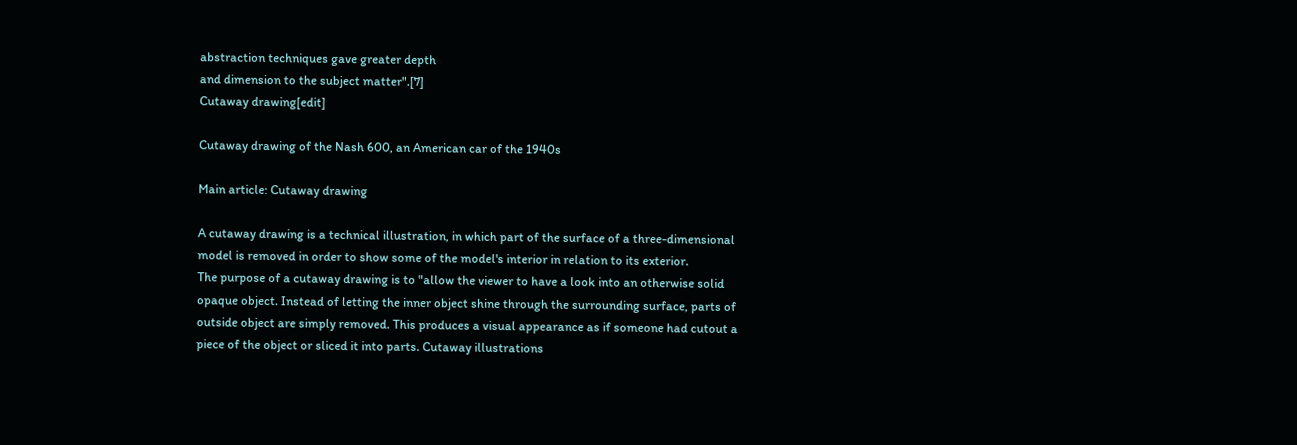abstraction techniques gave greater depth
and dimension to the subject matter".[7]
Cutaway drawing[edit]

Cutaway drawing of the Nash 600, an American car of the 1940s

Main article: Cutaway drawing

A cutaway drawing is a technical illustration, in which part of the surface of a three-dimensional
model is removed in order to show some of the model's interior in relation to its exterior.
The purpose of a cutaway drawing is to "allow the viewer to have a look into an otherwise solid
opaque object. Instead of letting the inner object shine through the surrounding surface, parts of
outside object are simply removed. This produces a visual appearance as if someone had cutout a
piece of the object or sliced it into parts. Cutaway illustrations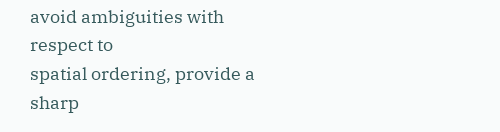avoid ambiguities with respect to
spatial ordering, provide a sharp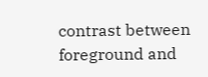contrast between foreground and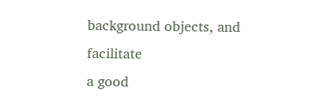background objects, and facilitate
a good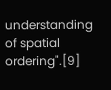understanding of spatial ordering".[9]